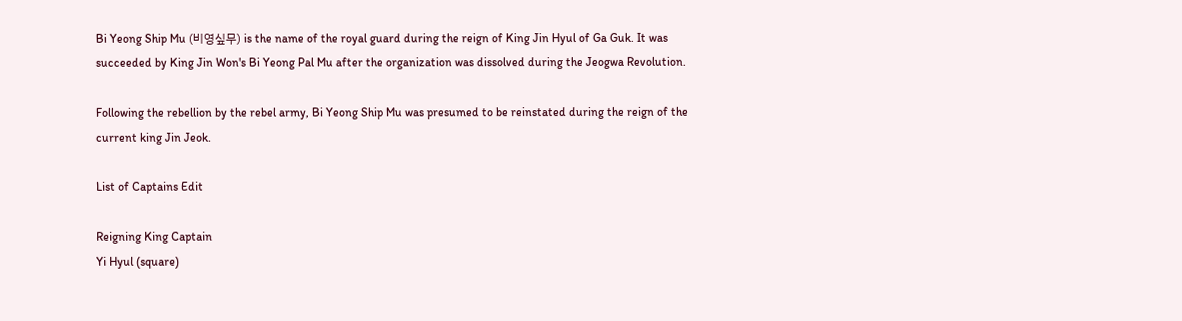Bi Yeong Ship Mu (비영싶무) is the name of the royal guard during the reign of King Jin Hyul of Ga Guk. It was succeeded by King Jin Won's Bi Yeong Pal Mu after the organization was dissolved during the Jeogwa Revolution.

Following the rebellion by the rebel army, Bi Yeong Ship Mu was presumed to be reinstated during the reign of the current king Jin Jeok.

List of Captains Edit

Reigning King Captain
Yi Hyul (square)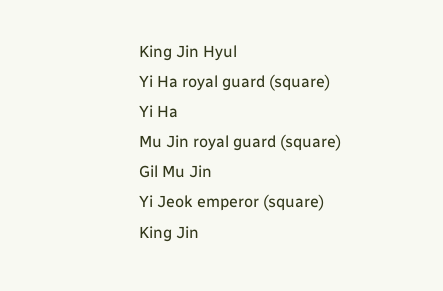King Jin Hyul
Yi Ha royal guard (square)
Yi Ha
Mu Jin royal guard (square)
Gil Mu Jin
Yi Jeok emperor (square)
King Jin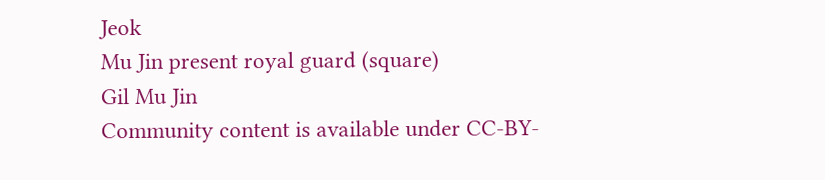Jeok
Mu Jin present royal guard (square)
Gil Mu Jin
Community content is available under CC-BY-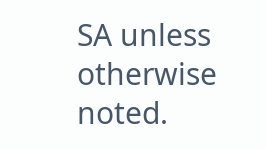SA unless otherwise noted.